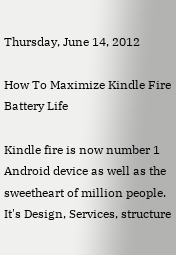Thursday, June 14, 2012

How To Maximize Kindle Fire Battery Life

Kindle fire is now number 1 Android device as well as the sweetheart of million people. It's Design, Services, structure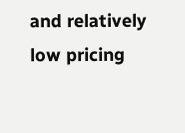and relatively low pricing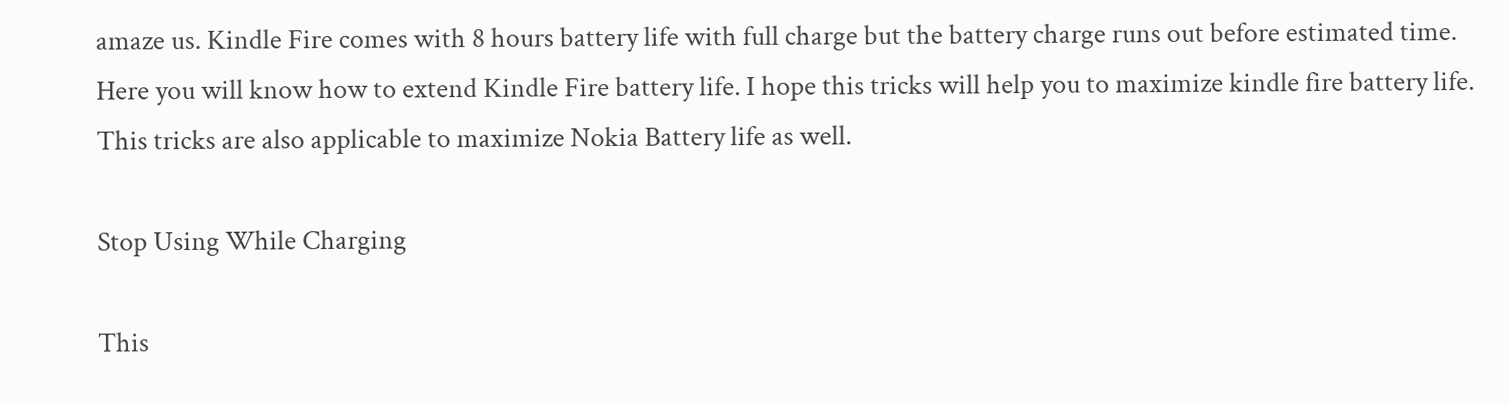amaze us. Kindle Fire comes with 8 hours battery life with full charge but the battery charge runs out before estimated time. Here you will know how to extend Kindle Fire battery life. I hope this tricks will help you to maximize kindle fire battery life. This tricks are also applicable to maximize Nokia Battery life as well.

Stop Using While Charging

This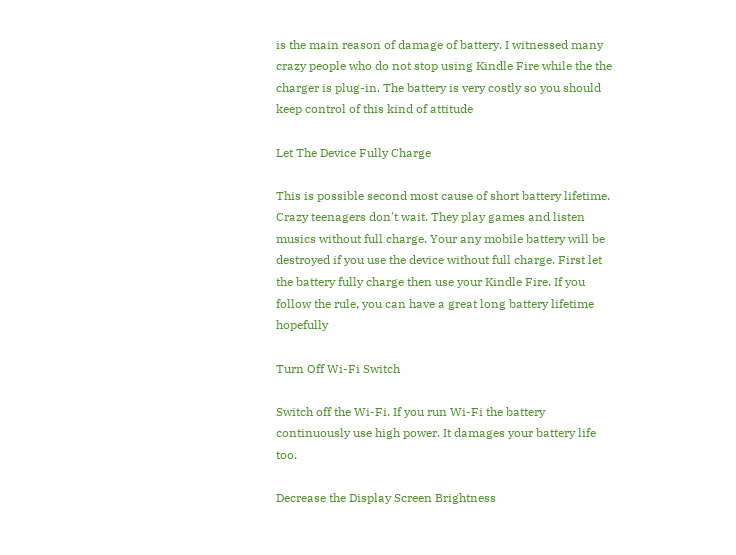is the main reason of damage of battery. I witnessed many crazy people who do not stop using Kindle Fire while the the charger is plug-in. The battery is very costly so you should keep control of this kind of attitude

Let The Device Fully Charge

This is possible second most cause of short battery lifetime. Crazy teenagers don't wait. They play games and listen musics without full charge. Your any mobile battery will be destroyed if you use the device without full charge. First let the battery fully charge then use your Kindle Fire. If you follow the rule, you can have a great long battery lifetime hopefully

Turn Off Wi-Fi Switch

Switch off the Wi-Fi. If you run Wi-Fi the battery continuously use high power. It damages your battery life too.

Decrease the Display Screen Brightness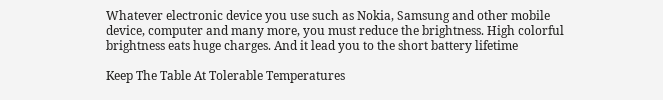Whatever electronic device you use such as Nokia, Samsung and other mobile device, computer and many more, you must reduce the brightness. High colorful brightness eats huge charges. And it lead you to the short battery lifetime

Keep The Table At Tolerable Temperatures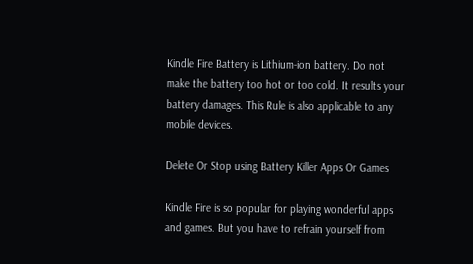Kindle Fire Battery is Lithium-ion battery. Do not make the battery too hot or too cold. It results your battery damages. This Rule is also applicable to any mobile devices.

Delete Or Stop using Battery Killer Apps Or Games

Kindle Fire is so popular for playing wonderful apps and games. But you have to refrain yourself from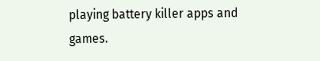playing battery killer apps and games.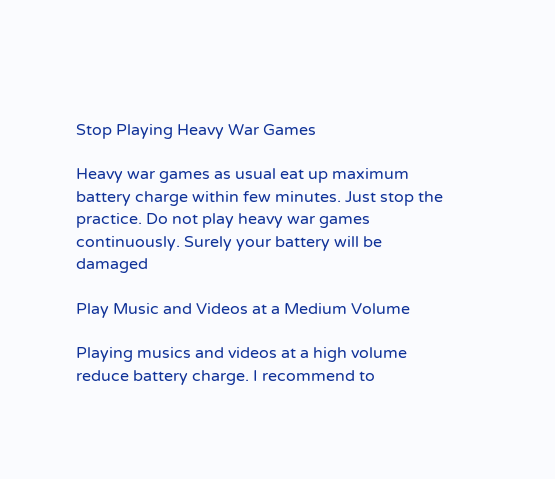Stop Playing Heavy War Games

Heavy war games as usual eat up maximum battery charge within few minutes. Just stop the practice. Do not play heavy war games continuously. Surely your battery will be damaged

Play Music and Videos at a Medium Volume

Playing musics and videos at a high volume reduce battery charge. I recommend to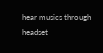hear musics through headset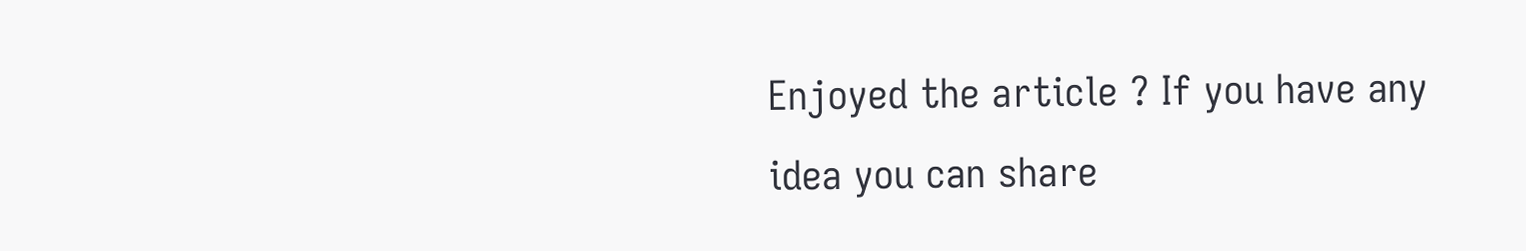Enjoyed the article ? If you have any idea you can share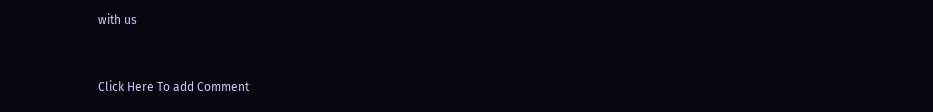with us


Click Here To add Comment